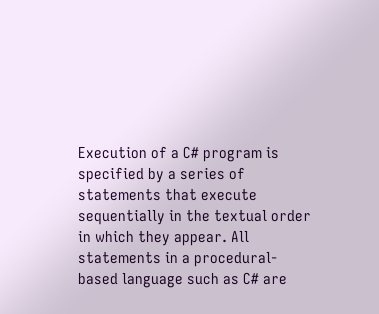Execution of a C# program is specified by a series of statements that execute sequentially in the textual order in which they appear. All statements in a procedural-based language such as C# are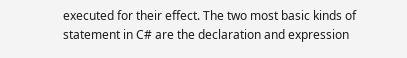executed for their effect. The two most basic kinds of statement in C# are the declaration and expression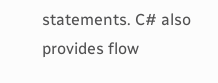statements. C# also provides flow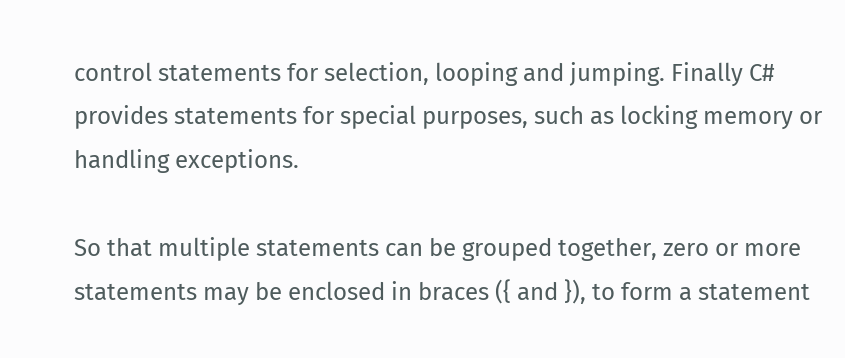control statements for selection, looping and jumping. Finally C# provides statements for special purposes, such as locking memory or handling exceptions.

So that multiple statements can be grouped together, zero or more statements may be enclosed in braces ({ and }), to form a statement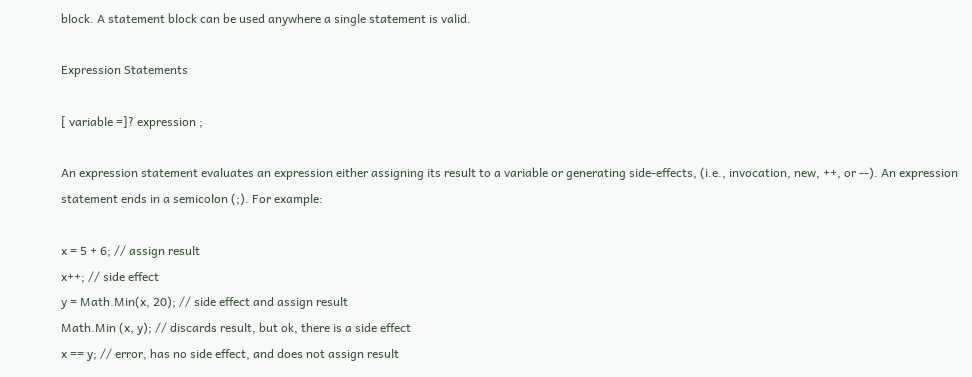block. A statement block can be used anywhere a single statement is valid.

Expression Statements

[ variable =]? expression ;

An expression statement evaluates an expression either assigning its result to a variable or generating side-effects, (i.e., invocation, new, ++, or --). An expression statement ends in a semicolon (;). For example:

x = 5 + 6; // assign result
x++; // side effect
y = Math.Min(x, 20); // side effect and assign result
Math.Min (x, y); // discards result, but ok, there is a side effect
x == y; // error, has no side effect, and does not assign result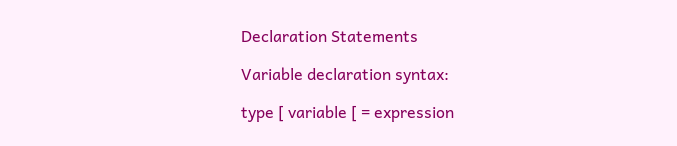Declaration Statements

Variable declaration syntax:

type [ variable [ = expression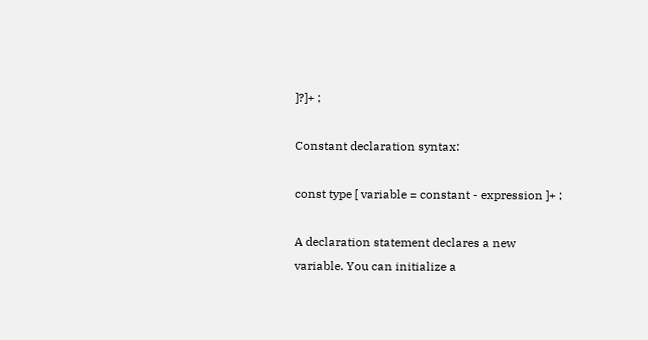]?]+ ;

Constant declaration syntax:

const type [ variable = constant - expression ]+ ;

A declaration statement declares a new variable. You can initialize a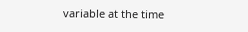variable at the time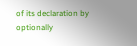of its declaration by optionally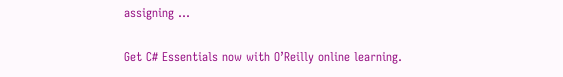assigning ...

Get C# Essentials now with O’Reilly online learning.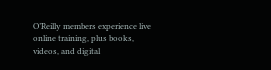O’Reilly members experience live online training, plus books, videos, and digital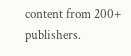content from 200+ publishers.